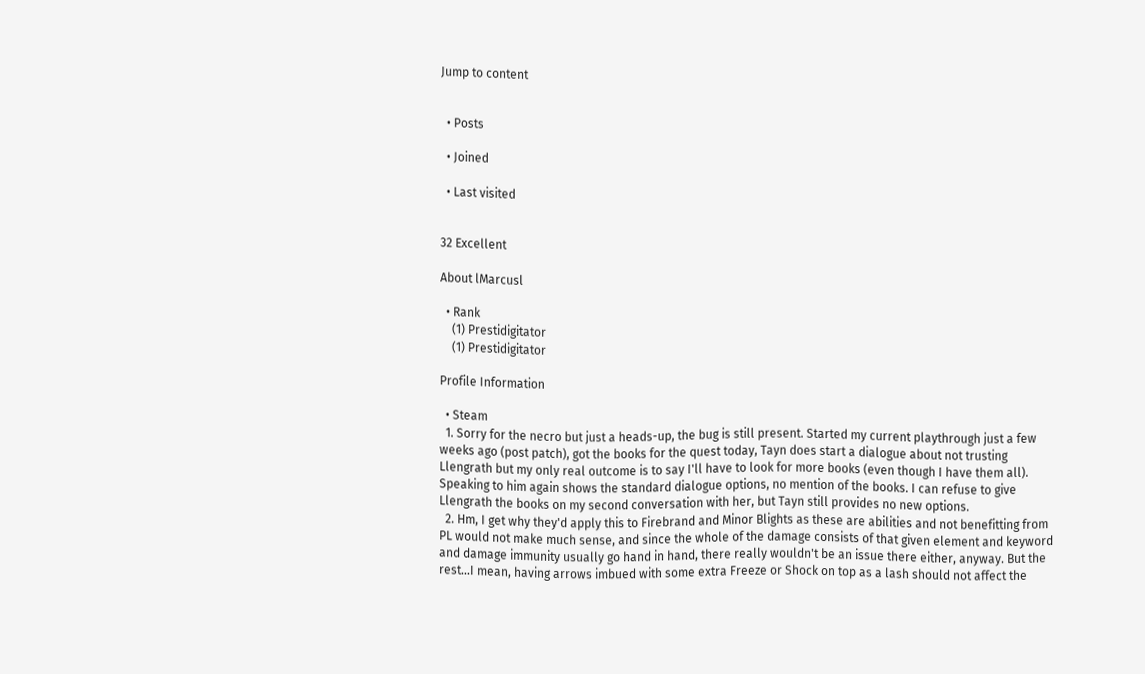Jump to content


  • Posts

  • Joined

  • Last visited


32 Excellent

About lMarcusl

  • Rank
    (1) Prestidigitator
    (1) Prestidigitator

Profile Information

  • Steam
  1. Sorry for the necro but just a heads-up, the bug is still present. Started my current playthrough just a few weeks ago (post patch), got the books for the quest today, Tayn does start a dialogue about not trusting Llengrath but my only real outcome is to say I'll have to look for more books (even though I have them all). Speaking to him again shows the standard dialogue options, no mention of the books. I can refuse to give Llengrath the books on my second conversation with her, but Tayn still provides no new options.
  2. Hm, I get why they'd apply this to Firebrand and Minor Blights as these are abilities and not benefitting from PL would not make much sense, and since the whole of the damage consists of that given element and keyword and damage immunity usually go hand in hand, there really wouldn't be an issue there either, anyway. But the rest...I mean, having arrows imbued with some extra Freeze or Shock on top as a lash should not affect the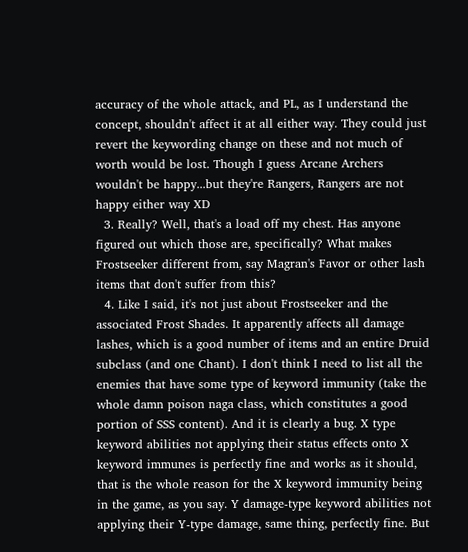accuracy of the whole attack, and PL, as I understand the concept, shouldn't affect it at all either way. They could just revert the keywording change on these and not much of worth would be lost. Though I guess Arcane Archers wouldn't be happy...but they're Rangers, Rangers are not happy either way XD
  3. Really? Well, that's a load off my chest. Has anyone figured out which those are, specifically? What makes Frostseeker different from, say Magran's Favor or other lash items that don't suffer from this?
  4. Like I said, it's not just about Frostseeker and the associated Frost Shades. It apparently affects all damage lashes, which is a good number of items and an entire Druid subclass (and one Chant). I don't think I need to list all the enemies that have some type of keyword immunity (take the whole damn poison naga class, which constitutes a good portion of SSS content). And it is clearly a bug. X type keyword abilities not applying their status effects onto X keyword immunes is perfectly fine and works as it should, that is the whole reason for the X keyword immunity being in the game, as you say. Y damage-type keyword abilities not applying their Y-type damage, same thing, perfectly fine. But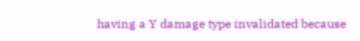having a Y damage type invalidated because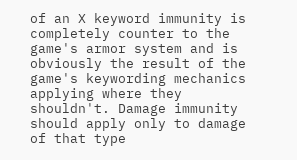of an X keyword immunity is completely counter to the game's armor system and is obviously the result of the game's keywording mechanics applying where they shouldn't. Damage immunity should apply only to damage of that type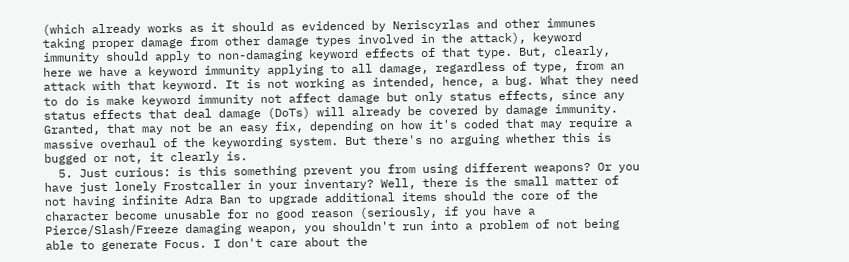(which already works as it should as evidenced by Neriscyrlas and other immunes taking proper damage from other damage types involved in the attack), keyword immunity should apply to non-damaging keyword effects of that type. But, clearly, here we have a keyword immunity applying to all damage, regardless of type, from an attack with that keyword. It is not working as intended, hence, a bug. What they need to do is make keyword immunity not affect damage but only status effects, since any status effects that deal damage (DoTs) will already be covered by damage immunity. Granted, that may not be an easy fix, depending on how it's coded that may require a massive overhaul of the keywording system. But there's no arguing whether this is bugged or not, it clearly is.
  5. Just curious: is this something prevent you from using different weapons? Or you have just lonely Frostcaller in your inventary? Well, there is the small matter of not having infinite Adra Ban to upgrade additional items should the core of the character become unusable for no good reason (seriously, if you have a Pierce/Slash/Freeze damaging weapon, you shouldn't run into a problem of not being able to generate Focus. I don't care about the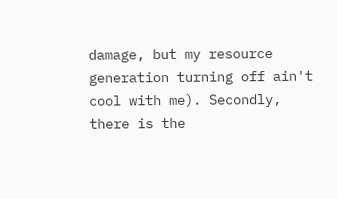damage, but my resource generation turning off ain't cool with me). Secondly, there is the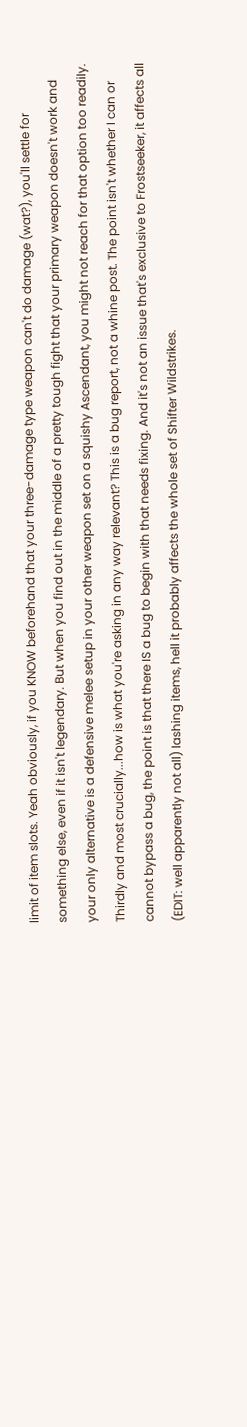limit of item slots. Yeah obviously, if you KNOW beforehand that your three-damage type weapon can't do damage (wat?), you'll settle for something else, even if it isn't legendary. But when you find out in the middle of a pretty tough fight that your primary weapon doesn't work and your only alternative is a defensive melee setup in your other weapon set on a squishy Ascendant, you might not reach for that option too readily. Thirdly and most crucially...how is what you're asking in any way relevant? This is a bug report, not a whine post. The point isn't whether I can or cannot bypass a bug, the point is that there IS a bug to begin with that needs fixing. And it's not an issue that's exclusive to Frostseeker, it affects all (EDIT: well apparently not all) lashing items, hell it probably affects the whole set of Shifter Wildstrikes.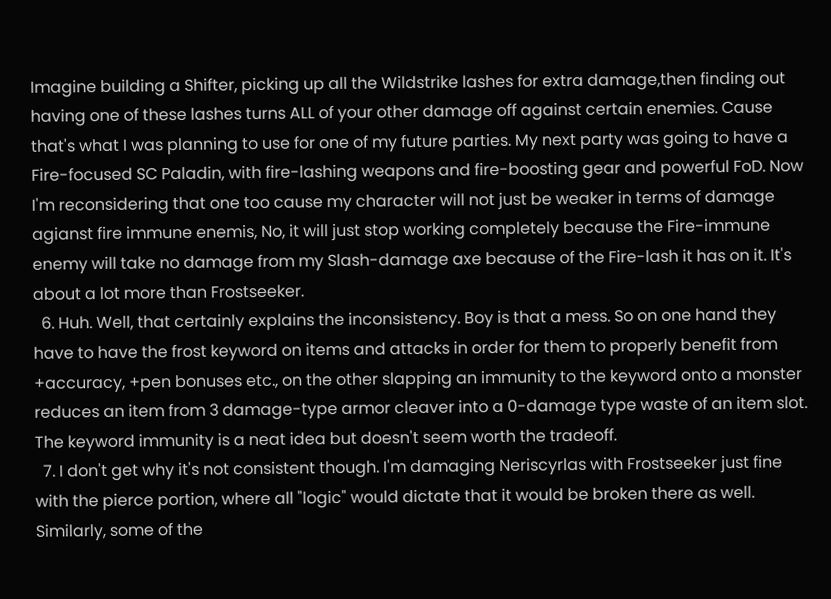Imagine building a Shifter, picking up all the Wildstrike lashes for extra damage,then finding out having one of these lashes turns ALL of your other damage off against certain enemies. Cause that's what I was planning to use for one of my future parties. My next party was going to have a Fire-focused SC Paladin, with fire-lashing weapons and fire-boosting gear and powerful FoD. Now I'm reconsidering that one too cause my character will not just be weaker in terms of damage agianst fire immune enemis, No, it will just stop working completely because the Fire-immune enemy will take no damage from my Slash-damage axe because of the Fire-lash it has on it. It's about a lot more than Frostseeker.
  6. Huh. Well, that certainly explains the inconsistency. Boy is that a mess. So on one hand they have to have the frost keyword on items and attacks in order for them to properly benefit from +accuracy, +pen bonuses etc., on the other slapping an immunity to the keyword onto a monster reduces an item from 3 damage-type armor cleaver into a 0-damage type waste of an item slot. The keyword immunity is a neat idea but doesn't seem worth the tradeoff.
  7. I don't get why it's not consistent though. I'm damaging Neriscyrlas with Frostseeker just fine with the pierce portion, where all "logic" would dictate that it would be broken there as well. Similarly, some of the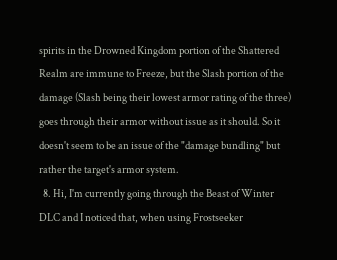spirits in the Drowned Kingdom portion of the Shattered Realm are immune to Freeze, but the Slash portion of the damage (Slash being their lowest armor rating of the three) goes through their armor without issue as it should. So it doesn't seem to be an issue of the "damage bundling" but rather the target's armor system.
  8. Hi, I'm currently going through the Beast of Winter DLC and I noticed that, when using Frostseeker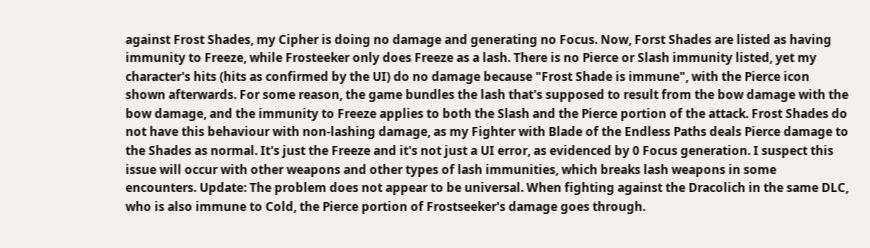against Frost Shades, my Cipher is doing no damage and generating no Focus. Now, Forst Shades are listed as having immunity to Freeze, while Frosteeker only does Freeze as a lash. There is no Pierce or Slash immunity listed, yet my character's hits (hits as confirmed by the UI) do no damage because "Frost Shade is immune", with the Pierce icon shown afterwards. For some reason, the game bundles the lash that's supposed to result from the bow damage with the bow damage, and the immunity to Freeze applies to both the Slash and the Pierce portion of the attack. Frost Shades do not have this behaviour with non-lashing damage, as my Fighter with Blade of the Endless Paths deals Pierce damage to the Shades as normal. It's just the Freeze and it's not just a UI error, as evidenced by 0 Focus generation. I suspect this issue will occur with other weapons and other types of lash immunities, which breaks lash weapons in some encounters. Update: The problem does not appear to be universal. When fighting against the Dracolich in the same DLC, who is also immune to Cold, the Pierce portion of Frostseeker's damage goes through.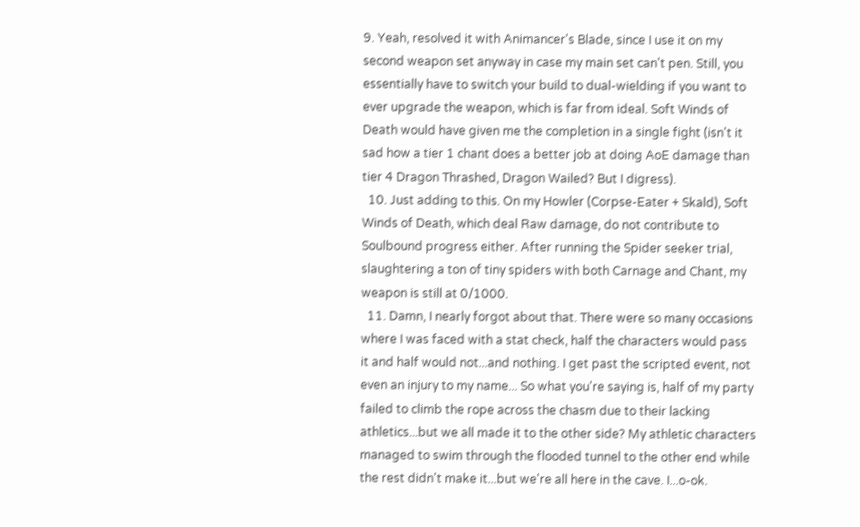9. Yeah, resolved it with Animancer's Blade, since I use it on my second weapon set anyway in case my main set can't pen. Still, you essentially have to switch your build to dual-wielding if you want to ever upgrade the weapon, which is far from ideal. Soft Winds of Death would have given me the completion in a single fight (isn't it sad how a tier 1 chant does a better job at doing AoE damage than tier 4 Dragon Thrashed, Dragon Wailed? But I digress).
  10. Just adding to this. On my Howler (Corpse-Eater + Skald), Soft Winds of Death, which deal Raw damage, do not contribute to Soulbound progress either. After running the Spider seeker trial, slaughtering a ton of tiny spiders with both Carnage and Chant, my weapon is still at 0/1000.
  11. Damn, I nearly forgot about that. There were so many occasions where I was faced with a stat check, half the characters would pass it and half would not...and nothing. I get past the scripted event, not even an injury to my name... So what you're saying is, half of my party failed to climb the rope across the chasm due to their lacking athletics...but we all made it to the other side? My athletic characters managed to swim through the flooded tunnel to the other end while the rest didn't make it...but we're all here in the cave. I...o-ok.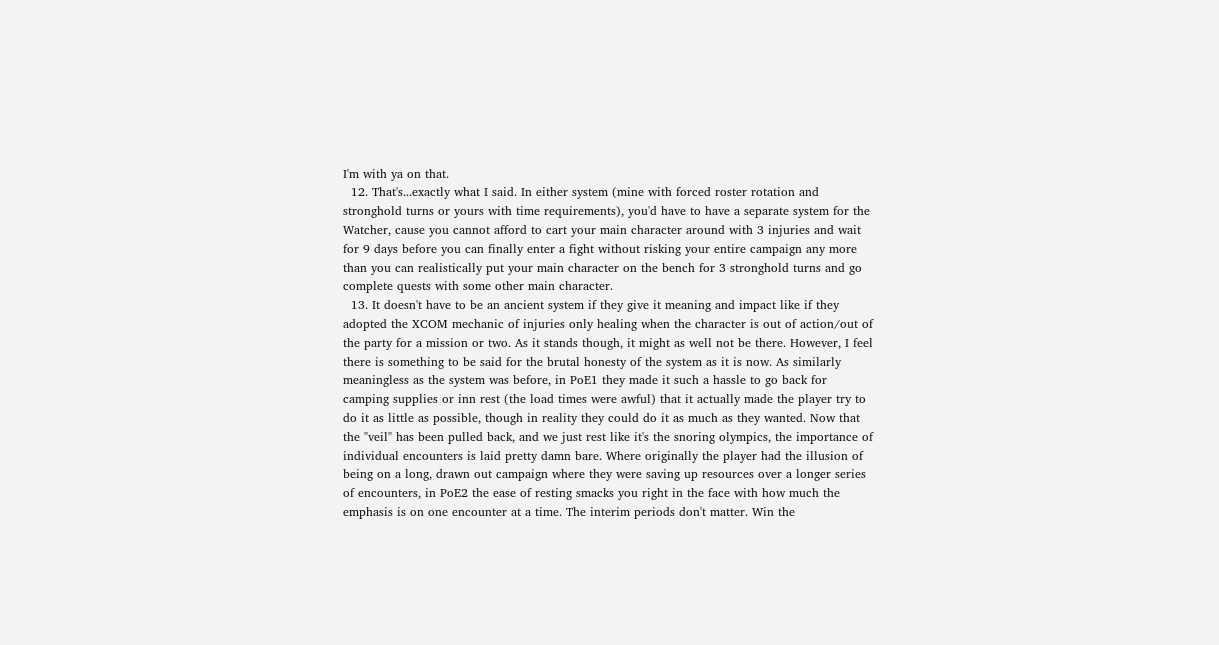I'm with ya on that.
  12. That's...exactly what I said. In either system (mine with forced roster rotation and stronghold turns or yours with time requirements), you'd have to have a separate system for the Watcher, cause you cannot afford to cart your main character around with 3 injuries and wait for 9 days before you can finally enter a fight without risking your entire campaign any more than you can realistically put your main character on the bench for 3 stronghold turns and go complete quests with some other main character.
  13. It doesn't have to be an ancient system if they give it meaning and impact like if they adopted the XCOM mechanic of injuries only healing when the character is out of action/out of the party for a mission or two. As it stands though, it might as well not be there. However, I feel there is something to be said for the brutal honesty of the system as it is now. As similarly meaningless as the system was before, in PoE1 they made it such a hassle to go back for camping supplies or inn rest (the load times were awful) that it actually made the player try to do it as little as possible, though in reality they could do it as much as they wanted. Now that the "veil" has been pulled back, and we just rest like it's the snoring olympics, the importance of individual encounters is laid pretty damn bare. Where originally the player had the illusion of being on a long, drawn out campaign where they were saving up resources over a longer series of encounters, in PoE2 the ease of resting smacks you right in the face with how much the emphasis is on one encounter at a time. The interim periods don't matter. Win the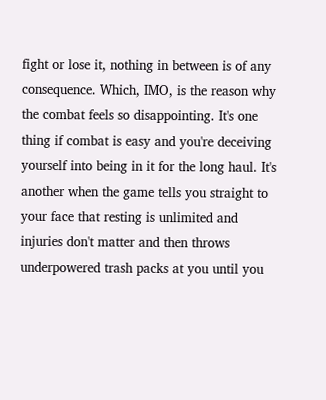fight or lose it, nothing in between is of any consequence. Which, IMO, is the reason why the combat feels so disappointing. It's one thing if combat is easy and you're deceiving yourself into being in it for the long haul. It's another when the game tells you straight to your face that resting is unlimited and injuries don't matter and then throws underpowered trash packs at you until you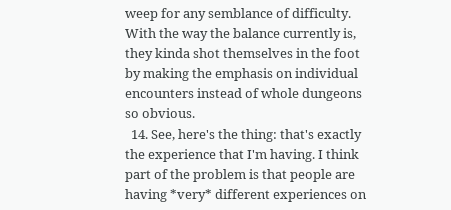weep for any semblance of difficulty. With the way the balance currently is, they kinda shot themselves in the foot by making the emphasis on individual encounters instead of whole dungeons so obvious.
  14. See, here's the thing: that's exactly the experience that I'm having. I think part of the problem is that people are having *very* different experiences on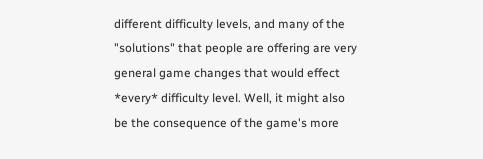different difficulty levels, and many of the "solutions" that people are offering are very general game changes that would effect *every* difficulty level. Well, it might also be the consequence of the game's more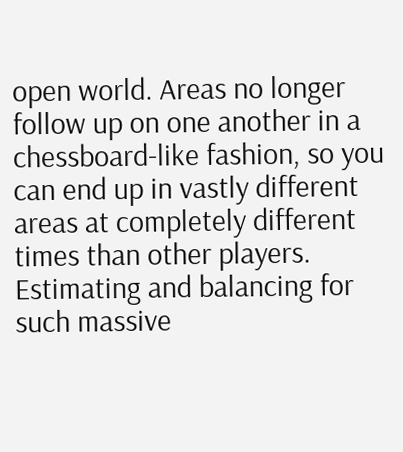open world. Areas no longer follow up on one another in a chessboard-like fashion, so you can end up in vastly different areas at completely different times than other players. Estimating and balancing for such massive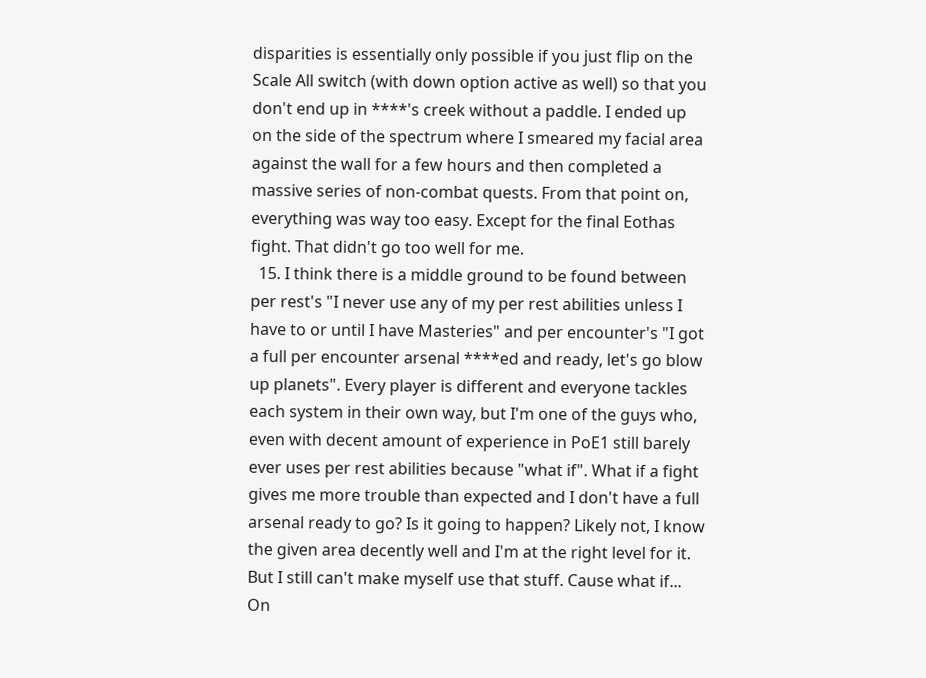disparities is essentially only possible if you just flip on the Scale All switch (with down option active as well) so that you don't end up in ****'s creek without a paddle. I ended up on the side of the spectrum where I smeared my facial area against the wall for a few hours and then completed a massive series of non-combat quests. From that point on, everything was way too easy. Except for the final Eothas fight. That didn't go too well for me.
  15. I think there is a middle ground to be found between per rest's "I never use any of my per rest abilities unless I have to or until I have Masteries" and per encounter's "I got a full per encounter arsenal ****ed and ready, let's go blow up planets". Every player is different and everyone tackles each system in their own way, but I'm one of the guys who, even with decent amount of experience in PoE1 still barely ever uses per rest abilities because "what if". What if a fight gives me more trouble than expected and I don't have a full arsenal ready to go? Is it going to happen? Likely not, I know the given area decently well and I'm at the right level for it. But I still can't make myself use that stuff. Cause what if... On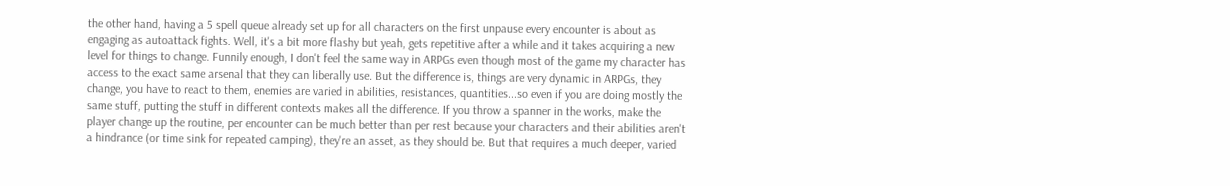the other hand, having a 5 spell queue already set up for all characters on the first unpause every encounter is about as engaging as autoattack fights. Well, it's a bit more flashy but yeah, gets repetitive after a while and it takes acquiring a new level for things to change. Funnily enough, I don't feel the same way in ARPGs even though most of the game my character has access to the exact same arsenal that they can liberally use. But the difference is, things are very dynamic in ARPGs, they change, you have to react to them, enemies are varied in abilities, resistances, quantities...so even if you are doing mostly the same stuff, putting the stuff in different contexts makes all the difference. If you throw a spanner in the works, make the player change up the routine, per encounter can be much better than per rest because your characters and their abilities aren't a hindrance (or time sink for repeated camping), they're an asset, as they should be. But that requires a much deeper, varied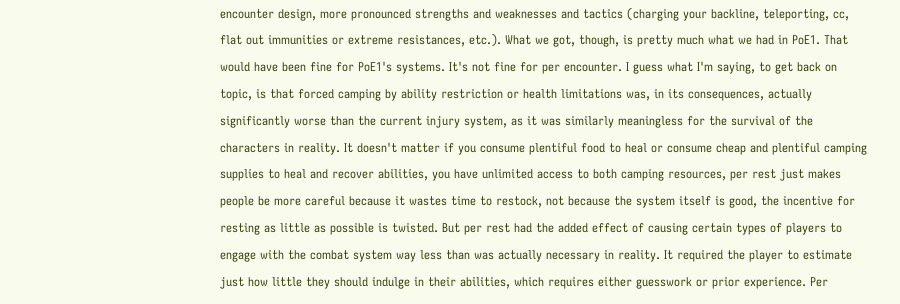encounter design, more pronounced strengths and weaknesses and tactics (charging your backline, teleporting, cc, flat out immunities or extreme resistances, etc.). What we got, though, is pretty much what we had in PoE1. That would have been fine for PoE1's systems. It's not fine for per encounter. I guess what I'm saying, to get back on topic, is that forced camping by ability restriction or health limitations was, in its consequences, actually significantly worse than the current injury system, as it was similarly meaningless for the survival of the characters in reality. It doesn't matter if you consume plentiful food to heal or consume cheap and plentiful camping supplies to heal and recover abilities, you have unlimited access to both camping resources, per rest just makes people be more careful because it wastes time to restock, not because the system itself is good, the incentive for resting as little as possible is twisted. But per rest had the added effect of causing certain types of players to engage with the combat system way less than was actually necessary in reality. It required the player to estimate just how little they should indulge in their abilities, which requires either guesswork or prior experience. Per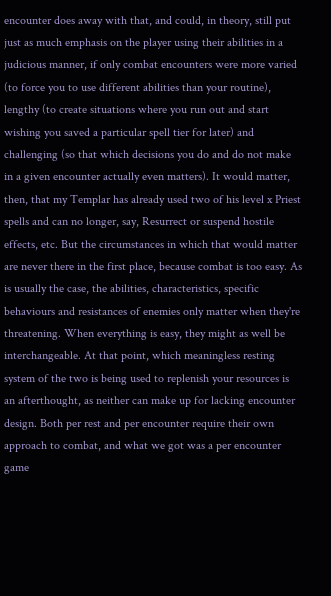encounter does away with that, and could, in theory, still put just as much emphasis on the player using their abilities in a judicious manner, if only combat encounters were more varied (to force you to use different abilities than your routine), lengthy (to create situations where you run out and start wishing you saved a particular spell tier for later) and challenging (so that which decisions you do and do not make in a given encounter actually even matters). It would matter, then, that my Templar has already used two of his level x Priest spells and can no longer, say, Resurrect or suspend hostile effects, etc. But the circumstances in which that would matter are never there in the first place, because combat is too easy. As is usually the case, the abilities, characteristics, specific behaviours and resistances of enemies only matter when they're threatening. When everything is easy, they might as well be interchangeable. At that point, which meaningless resting system of the two is being used to replenish your resources is an afterthought, as neither can make up for lacking encounter design. Both per rest and per encounter require their own approach to combat, and what we got was a per encounter game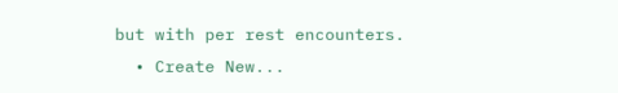but with per rest encounters.
  • Create New...